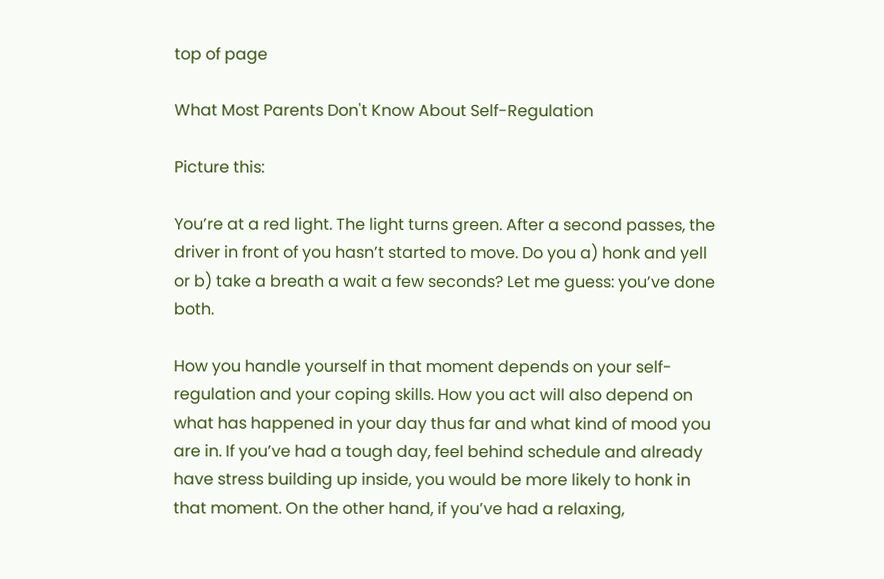top of page

What Most Parents Don't Know About Self-Regulation

Picture this:

You’re at a red light. The light turns green. After a second passes, the driver in front of you hasn’t started to move. Do you a) honk and yell or b) take a breath a wait a few seconds? Let me guess: you’ve done both.

How you handle yourself in that moment depends on your self-regulation and your coping skills. How you act will also depend on what has happened in your day thus far and what kind of mood you are in. If you’ve had a tough day, feel behind schedule and already have stress building up inside, you would be more likely to honk in that moment. On the other hand, if you’ve had a relaxing,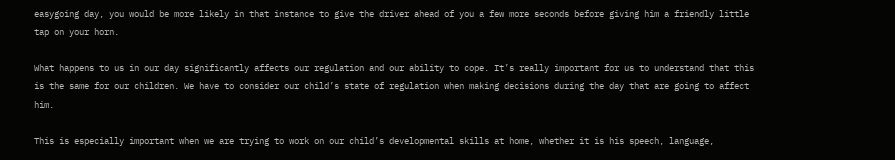easygoing day, you would be more likely in that instance to give the driver ahead of you a few more seconds before giving him a friendly little tap on your horn.

What happens to us in our day significantly affects our regulation and our ability to cope. It’s really important for us to understand that this is the same for our children. We have to consider our child’s state of regulation when making decisions during the day that are going to affect him.

This is especially important when we are trying to work on our child’s developmental skills at home, whether it is his speech, language,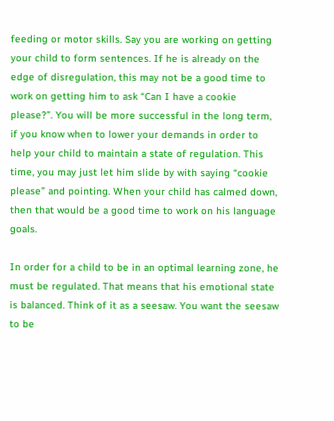feeding or motor skills. Say you are working on getting your child to form sentences. If he is already on the edge of disregulation, this may not be a good time to work on getting him to ask “Can I have a cookie please?”. You will be more successful in the long term, if you know when to lower your demands in order to help your child to maintain a state of regulation. This time, you may just let him slide by with saying “cookie please” and pointing. When your child has calmed down, then that would be a good time to work on his language goals.

In order for a child to be in an optimal learning zone, he must be regulated. That means that his emotional state is balanced. Think of it as a seesaw. You want the seesaw to be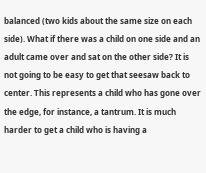balanced (two kids about the same size on each side). What if there was a child on one side and an adult came over and sat on the other side? It is not going to be easy to get that seesaw back to center. This represents a child who has gone over the edge, for instance, a tantrum. It is much harder to get a child who is having a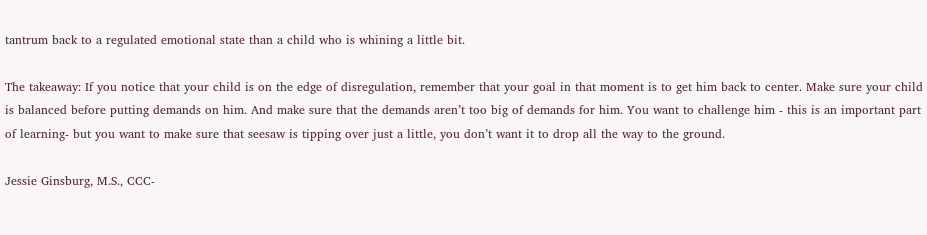tantrum back to a regulated emotional state than a child who is whining a little bit.

The takeaway: If you notice that your child is on the edge of disregulation, remember that your goal in that moment is to get him back to center. Make sure your child is balanced before putting demands on him. And make sure that the demands aren’t too big of demands for him. You want to challenge him - this is an important part of learning- but you want to make sure that seesaw is tipping over just a little, you don’t want it to drop all the way to the ground.

Jessie Ginsburg, M.S., CCC-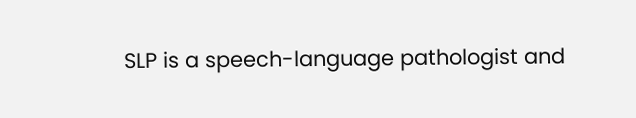SLP is a speech-language pathologist and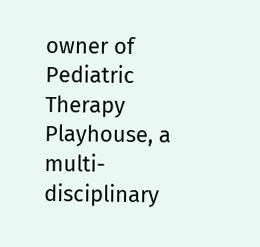owner of Pediatric Therapy Playhouse, a multi-disciplinary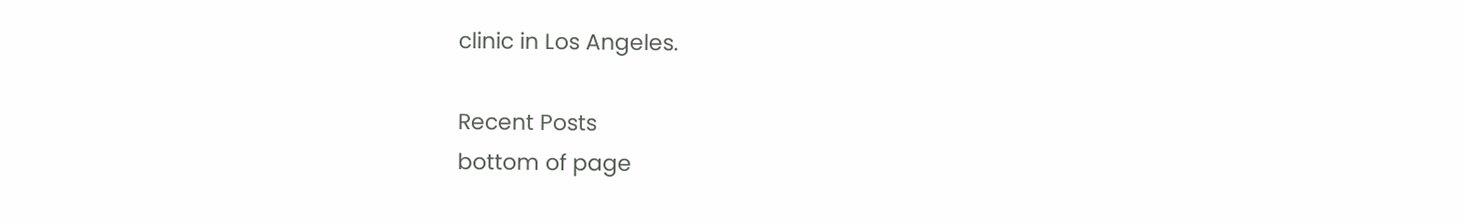clinic in Los Angeles.

Recent Posts
bottom of page